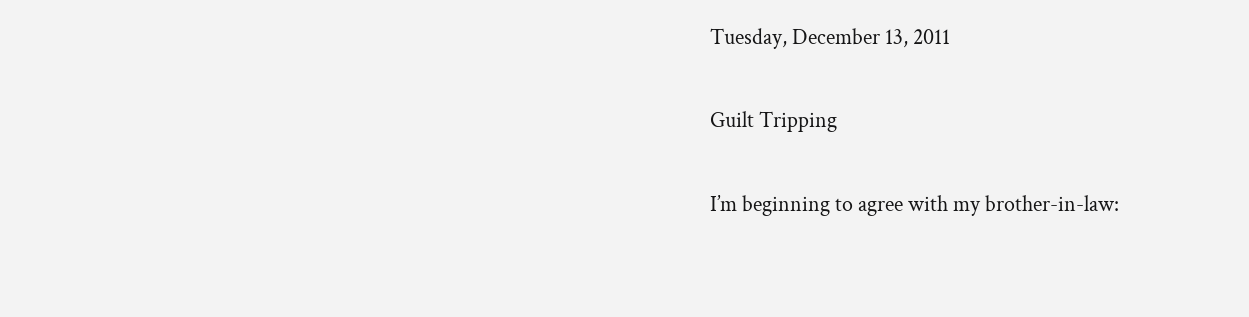Tuesday, December 13, 2011

Guilt Tripping

I’m beginning to agree with my brother-in-law: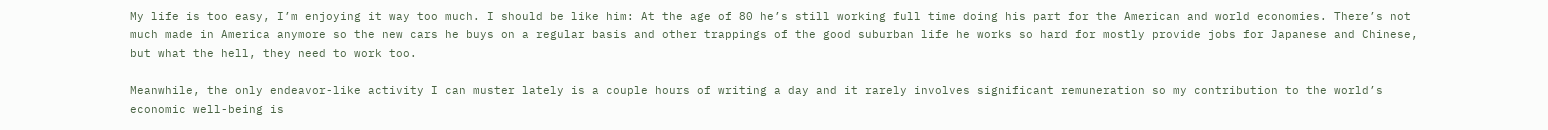My life is too easy, I’m enjoying it way too much. I should be like him: At the age of 80 he’s still working full time doing his part for the American and world economies. There’s not much made in America anymore so the new cars he buys on a regular basis and other trappings of the good suburban life he works so hard for mostly provide jobs for Japanese and Chinese, but what the hell, they need to work too.

Meanwhile, the only endeavor-like activity I can muster lately is a couple hours of writing a day and it rarely involves significant remuneration so my contribution to the world’s economic well-being is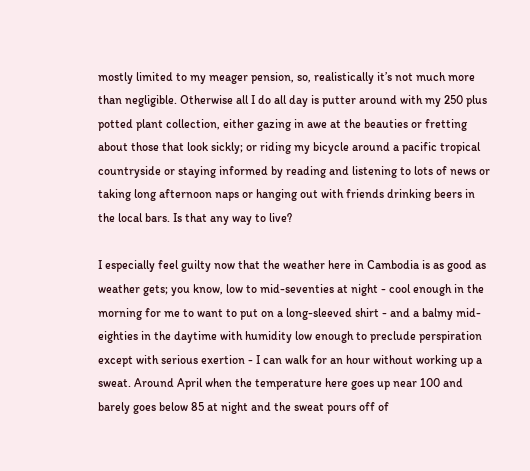mostly limited to my meager pension, so, realistically it’s not much more than negligible. Otherwise all I do all day is putter around with my 250 plus potted plant collection, either gazing in awe at the beauties or fretting about those that look sickly; or riding my bicycle around a pacific tropical countryside or staying informed by reading and listening to lots of news or taking long afternoon naps or hanging out with friends drinking beers in the local bars. Is that any way to live?

I especially feel guilty now that the weather here in Cambodia is as good as weather gets; you know, low to mid-seventies at night - cool enough in the morning for me to want to put on a long-sleeved shirt - and a balmy mid-eighties in the daytime with humidity low enough to preclude perspiration except with serious exertion - I can walk for an hour without working up a sweat. Around April when the temperature here goes up near 100 and barely goes below 85 at night and the sweat pours off of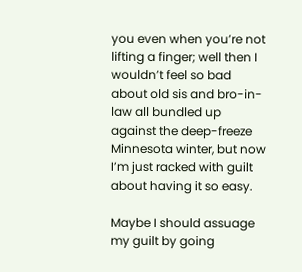you even when you’re not lifting a finger; well then I wouldn’t feel so bad about old sis and bro-in-law all bundled up against the deep-freeze Minnesota winter, but now I’m just racked with guilt about having it so easy.

Maybe I should assuage my guilt by going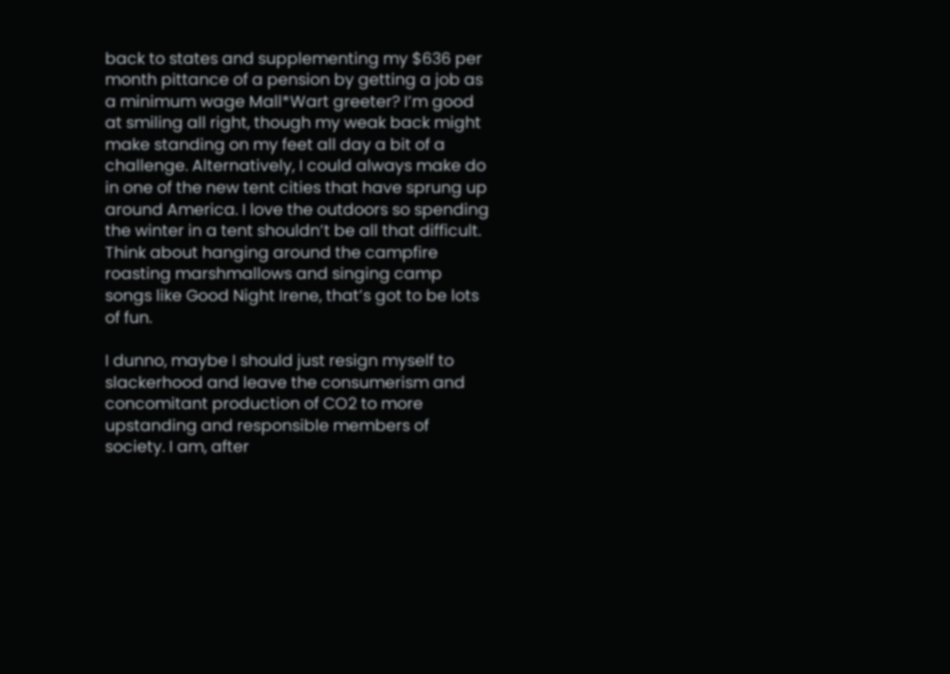back to states and supplementing my $636 per month pittance of a pension by getting a job as a minimum wage Mall*Wart greeter? I’m good at smiling all right, though my weak back might make standing on my feet all day a bit of a challenge. Alternatively, I could always make do in one of the new tent cities that have sprung up around America. I love the outdoors so spending the winter in a tent shouldn’t be all that difficult. Think about hanging around the campfire roasting marshmallows and singing camp songs like Good Night Irene, that’s got to be lots of fun.

I dunno, maybe I should just resign myself to slackerhood and leave the consumerism and concomitant production of CO2 to more upstanding and responsible members of society. I am, after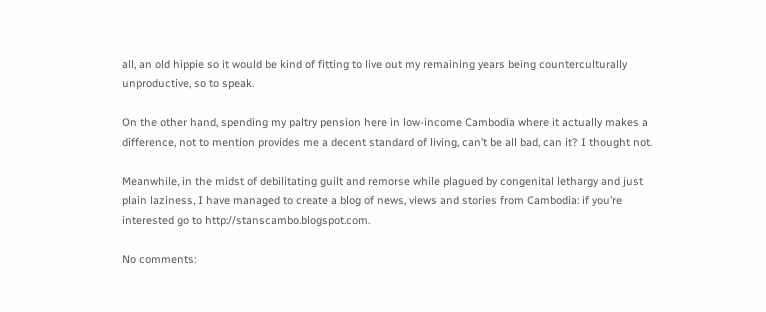all, an old hippie so it would be kind of fitting to live out my remaining years being counterculturally unproductive, so to speak.

On the other hand, spending my paltry pension here in low-income Cambodia where it actually makes a difference, not to mention provides me a decent standard of living, can’t be all bad, can it? I thought not.

Meanwhile, in the midst of debilitating guilt and remorse while plagued by congenital lethargy and just plain laziness, I have managed to create a blog of news, views and stories from Cambodia: if you’re interested go to http://stanscambo.blogspot.com.

No comments: